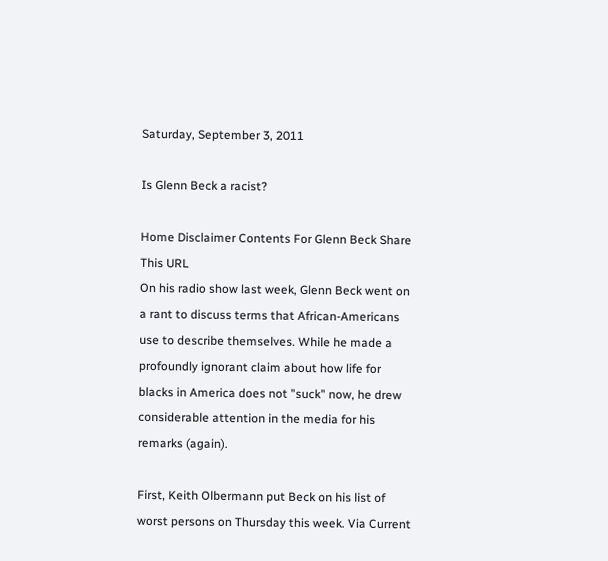Saturday, September 3, 2011

Is Glenn Beck a racist?

Home Disclaimer Contents For Glenn Beck Share This URL
On his radio show last week, Glenn Beck went on a rant to discuss terms that African-Americans use to describe themselves. While he made a profoundly ignorant claim about how life for blacks in America does not "suck" now, he drew considerable attention in the media for his remarks (again).

First, Keith Olbermann put Beck on his list of worst persons on Thursday this week. Via Current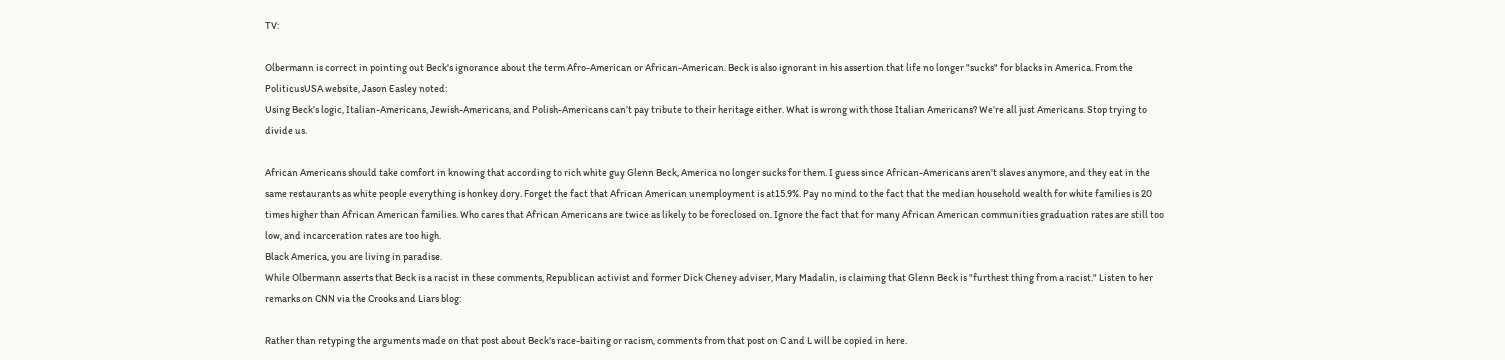TV:

Olbermann is correct in pointing out Beck's ignorance about the term Afro-American or African-American. Beck is also ignorant in his assertion that life no longer "sucks" for blacks in America. From the PoliticusUSA website, Jason Easley noted:
Using Beck’s logic, Italian-Americans, Jewish-Americans, and Polish-Americans can’t pay tribute to their heritage either. What is wrong with those Italian Americans? We’re all just Americans. Stop trying to divide us.

African Americans should take comfort in knowing that according to rich white guy Glenn Beck, America no longer sucks for them. I guess since African-Americans aren’t slaves anymore, and they eat in the same restaurants as white people everything is honkey dory. Forget the fact that African American unemployment is at15.9%. Pay no mind to the fact that the median household wealth for white families is 20 times higher than African American families. Who cares that African Americans are twice as likely to be foreclosed on. Ignore the fact that for many African American communities graduation rates are still too low, and incarceration rates are too high.
Black America, you are living in paradise.
While Olbermann asserts that Beck is a racist in these comments, Republican activist and former Dick Cheney adviser, Mary Madalin, is claiming that Glenn Beck is "furthest thing from a racist." Listen to her remarks on CNN via the Crooks and Liars blog:

Rather than retyping the arguments made on that post about Beck's race-baiting or racism, comments from that post on C and L will be copied in here.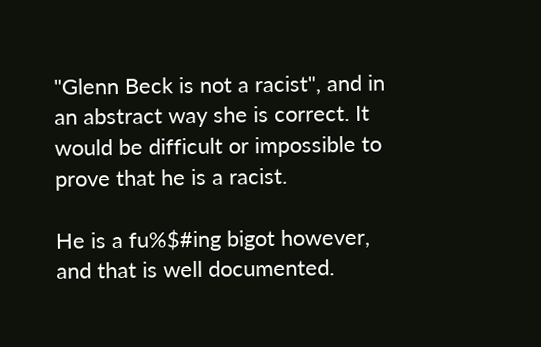"Glenn Beck is not a racist", and in an abstract way she is correct. It would be difficult or impossible to prove that he is a racist.

He is a fu%$#ing bigot however, and that is well documented.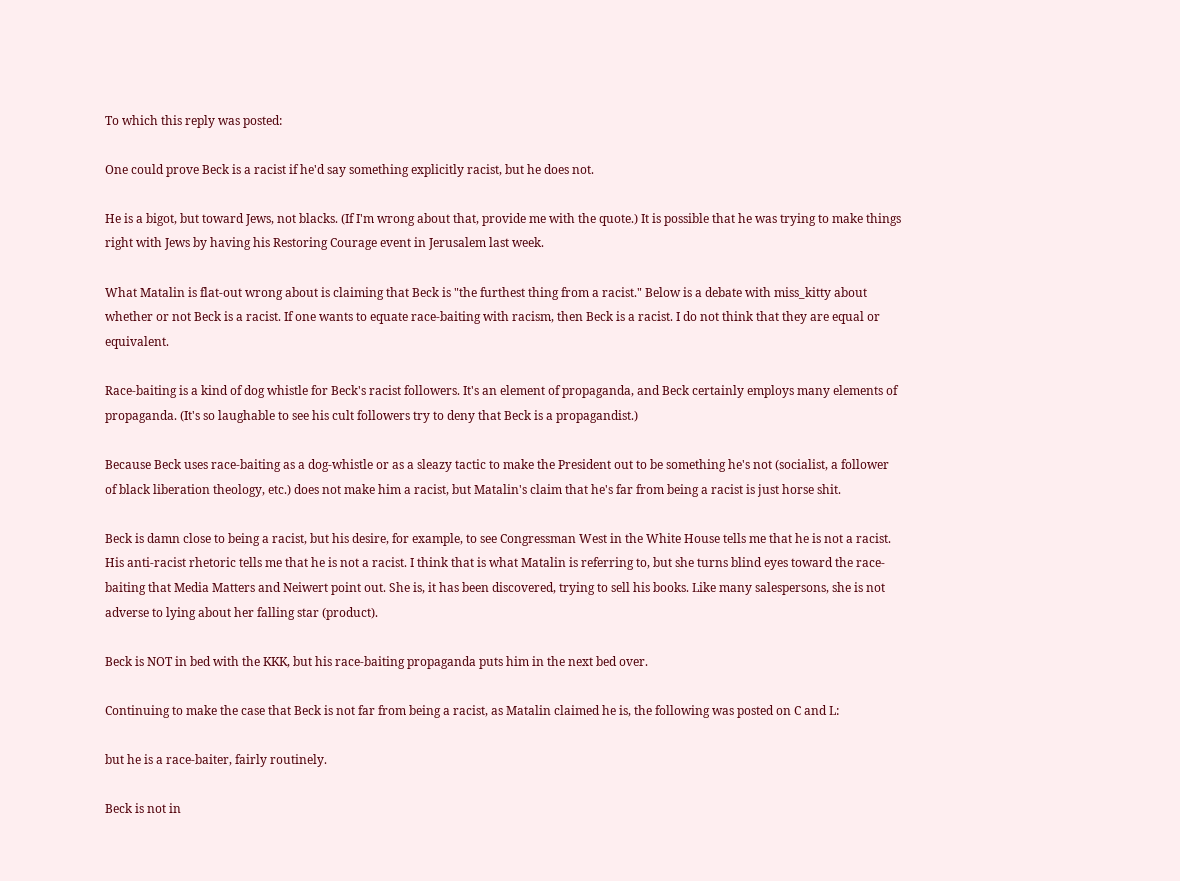To which this reply was posted:

One could prove Beck is a racist if he'd say something explicitly racist, but he does not.

He is a bigot, but toward Jews, not blacks. (If I'm wrong about that, provide me with the quote.) It is possible that he was trying to make things right with Jews by having his Restoring Courage event in Jerusalem last week.

What Matalin is flat-out wrong about is claiming that Beck is "the furthest thing from a racist." Below is a debate with miss_kitty about whether or not Beck is a racist. If one wants to equate race-baiting with racism, then Beck is a racist. I do not think that they are equal or equivalent.

Race-baiting is a kind of dog whistle for Beck's racist followers. It's an element of propaganda, and Beck certainly employs many elements of propaganda. (It's so laughable to see his cult followers try to deny that Beck is a propagandist.)

Because Beck uses race-baiting as a dog-whistle or as a sleazy tactic to make the President out to be something he's not (socialist, a follower of black liberation theology, etc.) does not make him a racist, but Matalin's claim that he's far from being a racist is just horse shit.

Beck is damn close to being a racist, but his desire, for example, to see Congressman West in the White House tells me that he is not a racist. His anti-racist rhetoric tells me that he is not a racist. I think that is what Matalin is referring to, but she turns blind eyes toward the race-baiting that Media Matters and Neiwert point out. She is, it has been discovered, trying to sell his books. Like many salespersons, she is not adverse to lying about her falling star (product).

Beck is NOT in bed with the KKK, but his race-baiting propaganda puts him in the next bed over.

Continuing to make the case that Beck is not far from being a racist, as Matalin claimed he is, the following was posted on C and L:

but he is a race-baiter, fairly routinely.

Beck is not in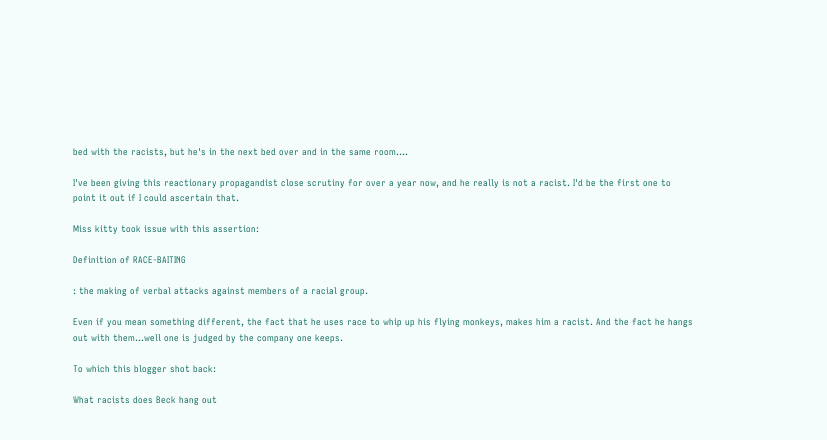bed with the racists, but he's in the next bed over and in the same room....

I've been giving this reactionary propagandist close scrutiny for over a year now, and he really is not a racist. I'd be the first one to point it out if I could ascertain that.

Miss kitty took issue with this assertion:

Definition of RACE-BAITING

: the making of verbal attacks against members of a racial group.

Even if you mean something different, the fact that he uses race to whip up his flying monkeys, makes him a racist. And the fact he hangs out with them...well one is judged by the company one keeps.

To which this blogger shot back:

What racists does Beck hang out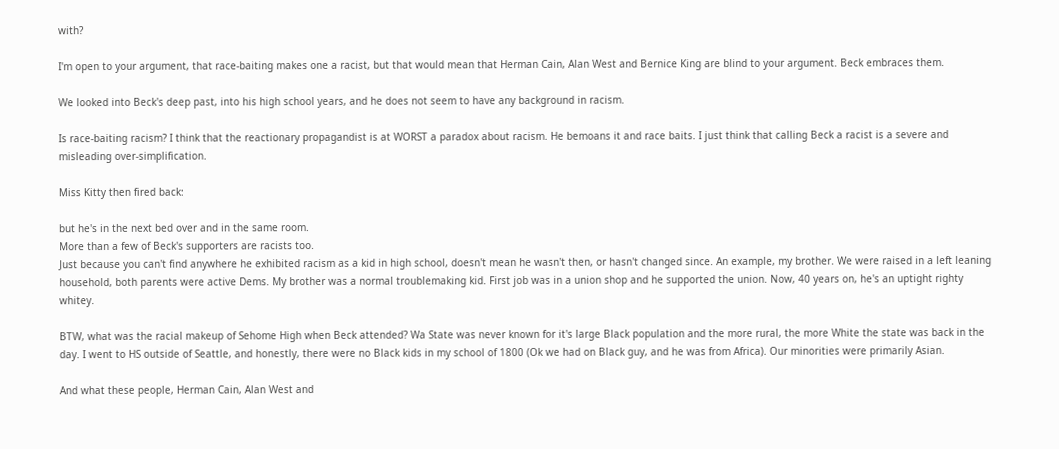with?

I'm open to your argument, that race-baiting makes one a racist, but that would mean that Herman Cain, Alan West and Bernice King are blind to your argument. Beck embraces them.

We looked into Beck's deep past, into his high school years, and he does not seem to have any background in racism.

Is race-baiting racism? I think that the reactionary propagandist is at WORST a paradox about racism. He bemoans it and race baits. I just think that calling Beck a racist is a severe and misleading over-simplification.

Miss Kitty then fired back:

but he's in the next bed over and in the same room.
More than a few of Beck's supporters are racists too.
Just because you can't find anywhere he exhibited racism as a kid in high school, doesn't mean he wasn't then, or hasn't changed since. An example, my brother. We were raised in a left leaning household, both parents were active Dems. My brother was a normal troublemaking kid. First job was in a union shop and he supported the union. Now, 40 years on, he's an uptight righty whitey.

BTW, what was the racial makeup of Sehome High when Beck attended? Wa State was never known for it's large Black population and the more rural, the more White the state was back in the day. I went to HS outside of Seattle, and honestly, there were no Black kids in my school of 1800 (Ok we had on Black guy, and he was from Africa). Our minorities were primarily Asian.

And what these people, Herman Cain, Alan West and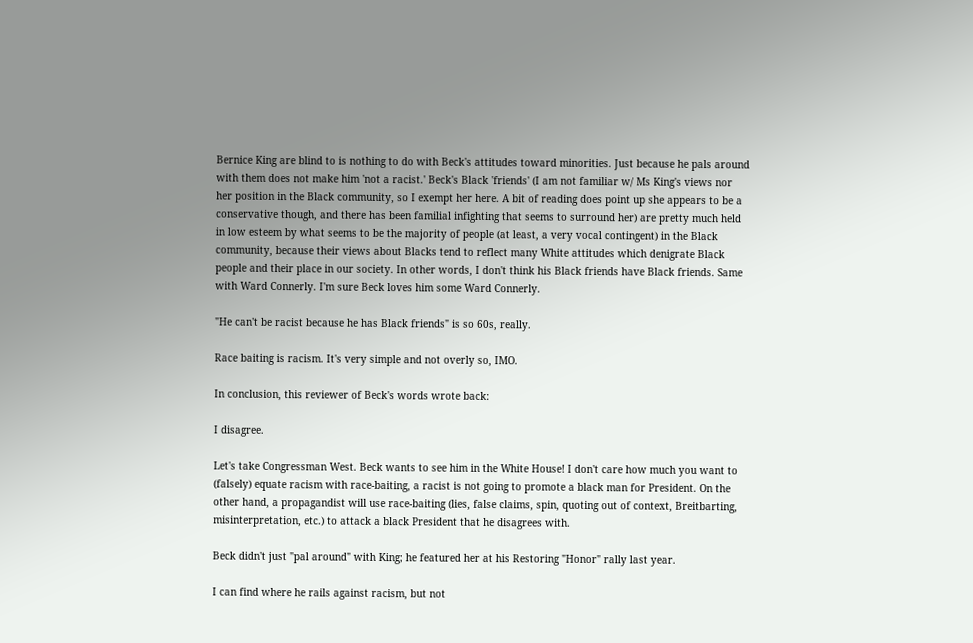Bernice King are blind to is nothing to do with Beck's attitudes toward minorities. Just because he pals around with them does not make him 'not a racist.' Beck's Black 'friends' (I am not familiar w/ Ms King's views nor her position in the Black community, so I exempt her here. A bit of reading does point up she appears to be a conservative though, and there has been familial infighting that seems to surround her) are pretty much held in low esteem by what seems to be the majority of people (at least, a very vocal contingent) in the Black community, because their views about Blacks tend to reflect many White attitudes which denigrate Black people and their place in our society. In other words, I don't think his Black friends have Black friends. Same with Ward Connerly. I'm sure Beck loves him some Ward Connerly.

"He can't be racist because he has Black friends" is so 60s, really.

Race baiting is racism. It's very simple and not overly so, IMO.

In conclusion, this reviewer of Beck's words wrote back:

I disagree.

Let's take Congressman West. Beck wants to see him in the White House! I don't care how much you want to (falsely) equate racism with race-baiting, a racist is not going to promote a black man for President. On the other hand, a propagandist will use race-baiting (lies, false claims, spin, quoting out of context, Breitbarting, misinterpretation, etc.) to attack a black President that he disagrees with.

Beck didn't just "pal around" with King; he featured her at his Restoring "Honor" rally last year.

I can find where he rails against racism, but not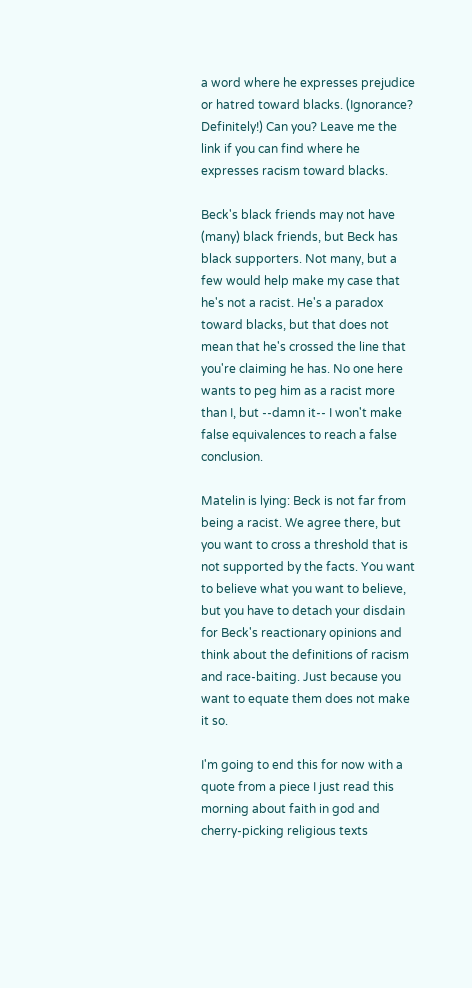a word where he expresses prejudice or hatred toward blacks. (Ignorance? Definitely!) Can you? Leave me the link if you can find where he expresses racism toward blacks.

Beck's black friends may not have (many) black friends, but Beck has black supporters. Not many, but a few would help make my case that he's not a racist. He's a paradox toward blacks, but that does not mean that he's crossed the line that you're claiming he has. No one here wants to peg him as a racist more than I, but --damn it-- I won't make false equivalences to reach a false conclusion.

Matelin is lying: Beck is not far from being a racist. We agree there, but you want to cross a threshold that is not supported by the facts. You want to believe what you want to believe, but you have to detach your disdain for Beck's reactionary opinions and think about the definitions of racism and race-baiting. Just because you want to equate them does not make it so.

I'm going to end this for now with a quote from a piece I just read this morning about faith in god and cherry-picking religious texts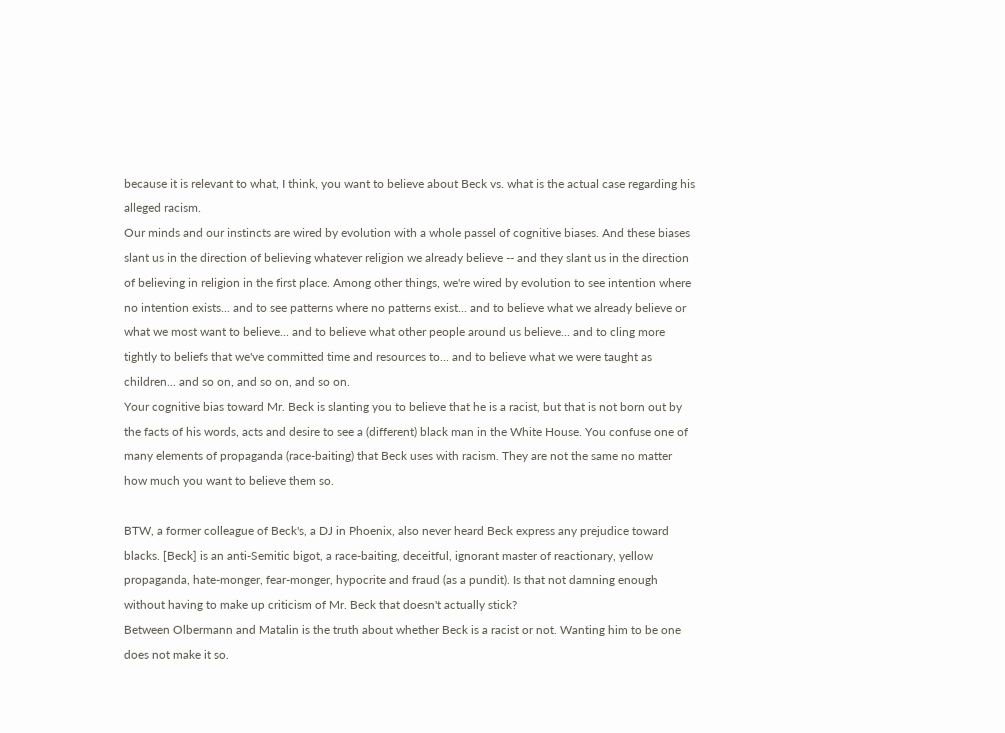because it is relevant to what, I think, you want to believe about Beck vs. what is the actual case regarding his alleged racism.
Our minds and our instincts are wired by evolution with a whole passel of cognitive biases. And these biases slant us in the direction of believing whatever religion we already believe -- and they slant us in the direction of believing in religion in the first place. Among other things, we're wired by evolution to see intention where no intention exists... and to see patterns where no patterns exist... and to believe what we already believe or what we most want to believe... and to believe what other people around us believe... and to cling more tightly to beliefs that we've committed time and resources to... and to believe what we were taught as children... and so on, and so on, and so on.
Your cognitive bias toward Mr. Beck is slanting you to believe that he is a racist, but that is not born out by the facts of his words, acts and desire to see a (different) black man in the White House. You confuse one of many elements of propaganda (race-baiting) that Beck uses with racism. They are not the same no matter how much you want to believe them so.

BTW, a former colleague of Beck's, a DJ in Phoenix, also never heard Beck express any prejudice toward blacks. [Beck] is an anti-Semitic bigot, a race-baiting, deceitful, ignorant master of reactionary, yellow propaganda, hate-monger, fear-monger, hypocrite and fraud (as a pundit). Is that not damning enough without having to make up criticism of Mr. Beck that doesn't actually stick?
Between Olbermann and Matalin is the truth about whether Beck is a racist or not. Wanting him to be one does not make it so.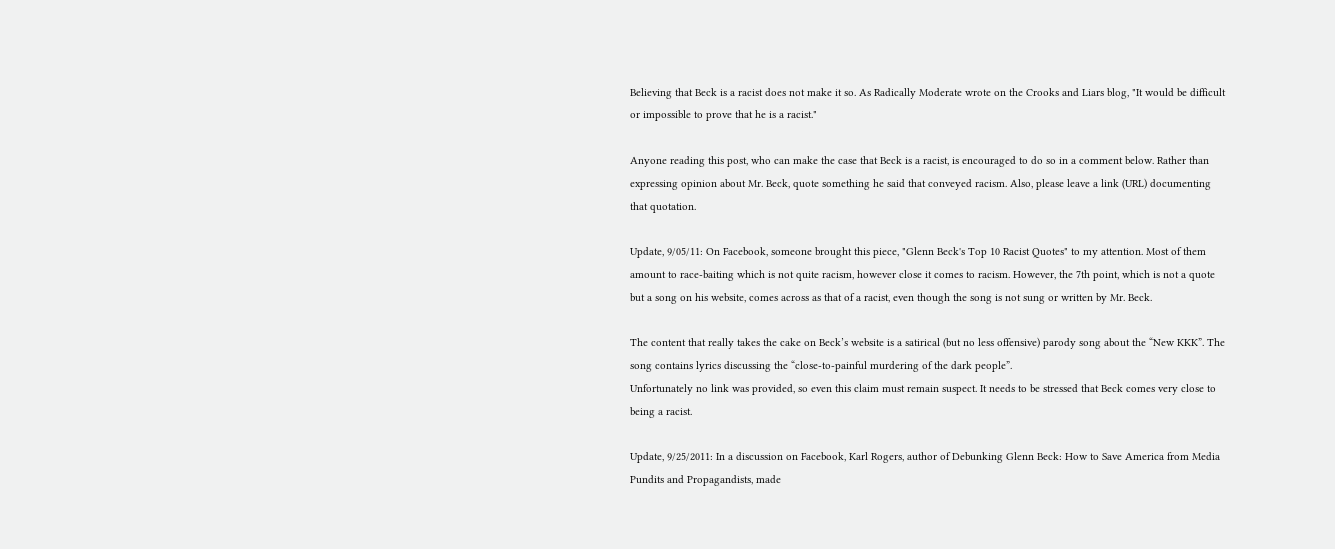Believing that Beck is a racist does not make it so. As Radically Moderate wrote on the Crooks and Liars blog, "It would be difficult or impossible to prove that he is a racist."

Anyone reading this post, who can make the case that Beck is a racist, is encouraged to do so in a comment below. Rather than expressing opinion about Mr. Beck, quote something he said that conveyed racism. Also, please leave a link (URL) documenting that quotation.

Update, 9/05/11: On Facebook, someone brought this piece, "Glenn Beck's Top 10 Racist Quotes" to my attention. Most of them amount to race-baiting which is not quite racism, however close it comes to racism. However, the 7th point, which is not a quote but a song on his website, comes across as that of a racist, even though the song is not sung or written by Mr. Beck.

The content that really takes the cake on Beck’s website is a satirical (but no less offensive) parody song about the “New KKK”. The song contains lyrics discussing the “close-to-painful murdering of the dark people”.
Unfortunately no link was provided, so even this claim must remain suspect. It needs to be stressed that Beck comes very close to being a racist.

Update, 9/25/2011: In a discussion on Facebook, Karl Rogers, author of Debunking Glenn Beck: How to Save America from Media Pundits and Propagandists, made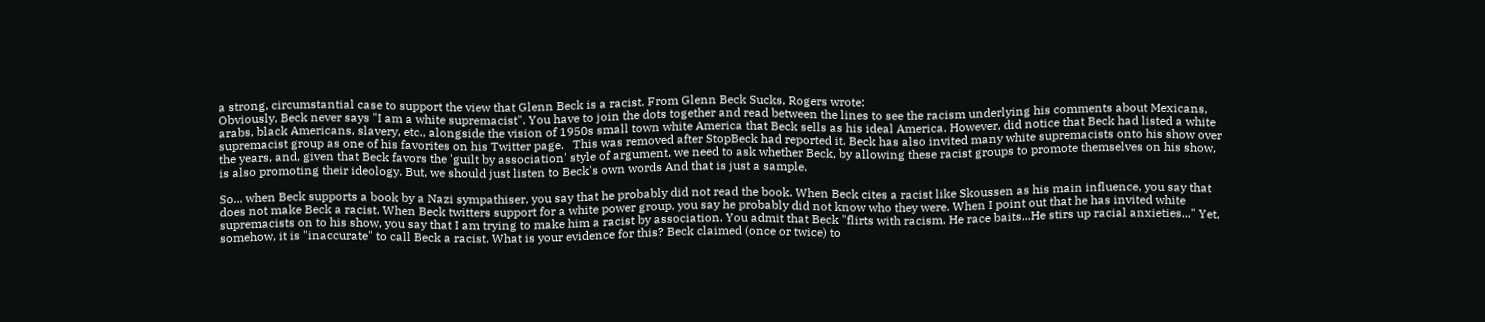a strong, circumstantial case to support the view that Glenn Beck is a racist. From Glenn Beck Sucks, Rogers wrote:
Obviously, Beck never says "I am a white supremacist". You have to join the dots together and read between the lines to see the racism underlying his comments about Mexicans, arabs, black Americans, slavery, etc., alongside the vision of 1950s small town white America that Beck sells as his ideal America. However, did notice that Beck had listed a white supremacist group as one of his favorites on his Twitter page.   This was removed after StopBeck had reported it. Beck has also invited many white supremacists onto his show over the years, and, given that Beck favors the 'guilt by association' style of argument, we need to ask whether Beck, by allowing these racist groups to promote themselves on his show, is also promoting their ideology. But, we should just listen to Beck's own words And that is just a sample.

So... when Beck supports a book by a Nazi sympathiser, you say that he probably did not read the book. When Beck cites a racist like Skoussen as his main influence, you say that does not make Beck a racist. When Beck twitters support for a white power group, you say he probably did not know who they were. When I point out that he has invited white supremacists on to his show, you say that I am trying to make him a racist by association. You admit that Beck "flirts with racism. He race baits...He stirs up racial anxieties..." Yet, somehow, it is "inaccurate" to call Beck a racist. What is your evidence for this? Beck claimed (once or twice) to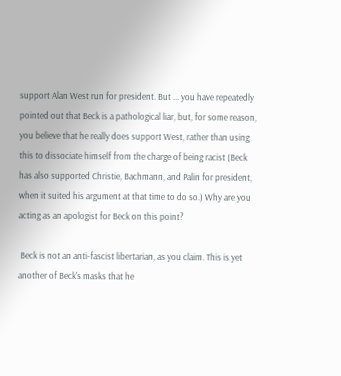support Alan West run for president. But ... you have repeatedly pointed out that Beck is a pathological liar, but, for some reason, you believe that he really does support West, rather than using this to dissociate himself from the charge of being racist (Beck has also supported Christie, Bachmann, and Palin for president, when it suited his argument at that time to do so.) Why are you acting as an apologist for Beck on this point?

 Beck is not an anti-fascist libertarian, as you claim. This is yet another of Beck's masks that he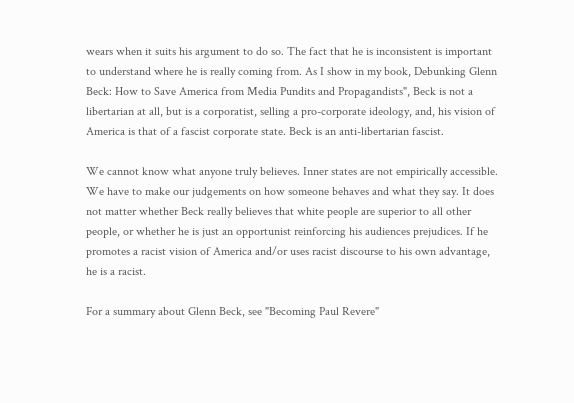wears when it suits his argument to do so. The fact that he is inconsistent is important to understand where he is really coming from. As I show in my book, Debunking Glenn Beck: How to Save America from Media Pundits and Propagandists", Beck is not a libertarian at all, but is a corporatist, selling a pro-corporate ideology, and, his vision of America is that of a fascist corporate state. Beck is an anti-libertarian fascist.

We cannot know what anyone truly believes. Inner states are not empirically accessible. We have to make our judgements on how someone behaves and what they say. It does not matter whether Beck really believes that white people are superior to all other people, or whether he is just an opportunist reinforcing his audiences prejudices. If he promotes a racist vision of America and/or uses racist discourse to his own advantage, he is a racist.

For a summary about Glenn Beck, see "Becoming Paul Revere"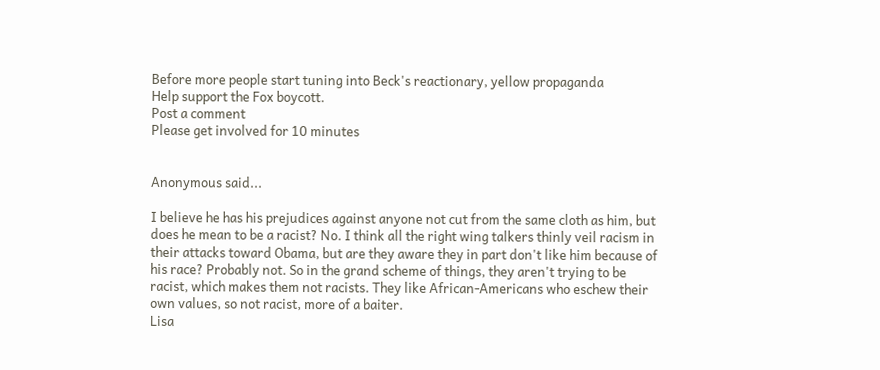Before more people start tuning into Beck's reactionary, yellow propaganda
Help support the Fox boycott.
Post a comment
Please get involved for 10 minutes


Anonymous said...

I believe he has his prejudices against anyone not cut from the same cloth as him, but does he mean to be a racist? No. I think all the right wing talkers thinly veil racism in their attacks toward Obama, but are they aware they in part don't like him because of his race? Probably not. So in the grand scheme of things, they aren't trying to be racist, which makes them not racists. They like African-Americans who eschew their own values, so not racist, more of a baiter.
Lisa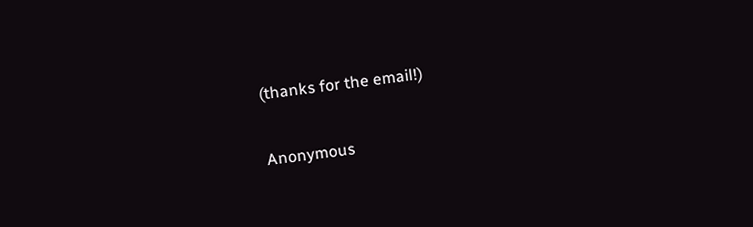(thanks for the email!)

Anonymous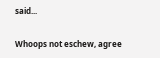said...

Whoops not eschew, agree